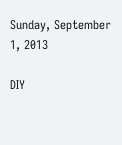Sunday, September 1, 2013

DIY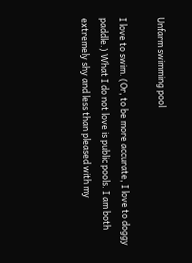Unfarm swimming pool

I love to swim. (Or, to be more accurate, I love to doggy paddle.) What I do not love is public pools. I am both extremely shy and less than pleased with my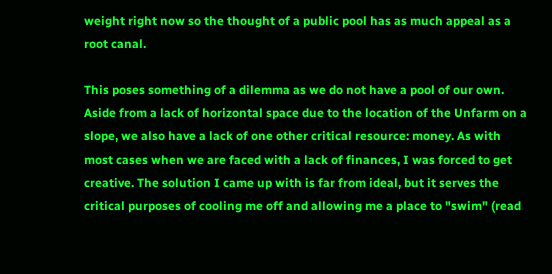weight right now so the thought of a public pool has as much appeal as a root canal.

This poses something of a dilemma as we do not have a pool of our own. Aside from a lack of horizontal space due to the location of the Unfarm on a slope, we also have a lack of one other critical resource: money. As with most cases when we are faced with a lack of finances, I was forced to get creative. The solution I came up with is far from ideal, but it serves the critical purposes of cooling me off and allowing me a place to "swim" (read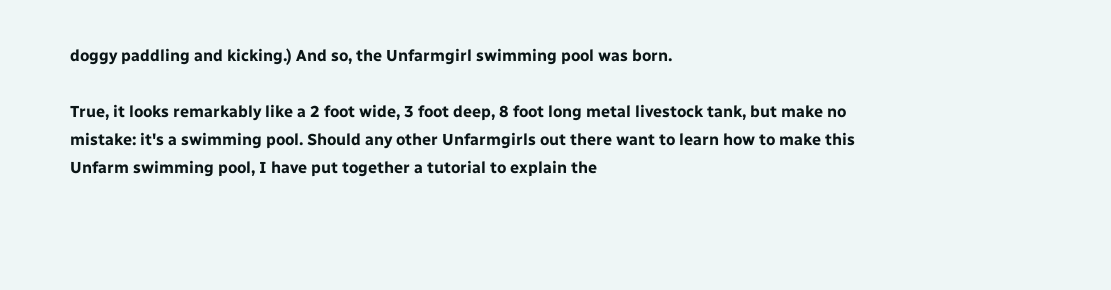doggy paddling and kicking.) And so, the Unfarmgirl swimming pool was born.

True, it looks remarkably like a 2 foot wide, 3 foot deep, 8 foot long metal livestock tank, but make no mistake: it's a swimming pool. Should any other Unfarmgirls out there want to learn how to make this Unfarm swimming pool, I have put together a tutorial to explain the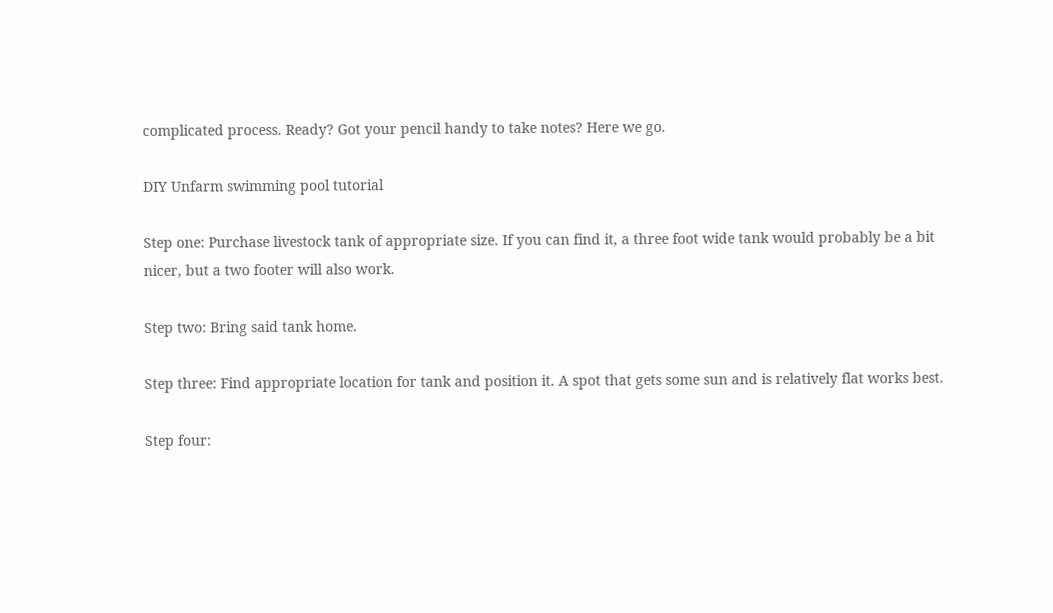complicated process. Ready? Got your pencil handy to take notes? Here we go.

DIY Unfarm swimming pool tutorial

Step one: Purchase livestock tank of appropriate size. If you can find it, a three foot wide tank would probably be a bit nicer, but a two footer will also work.

Step two: Bring said tank home.

Step three: Find appropriate location for tank and position it. A spot that gets some sun and is relatively flat works best.

Step four: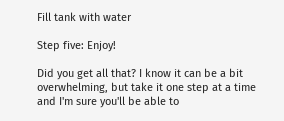Fill tank with water

Step five: Enjoy!

Did you get all that? I know it can be a bit overwhelming, but take it one step at a time and I'm sure you'll be able to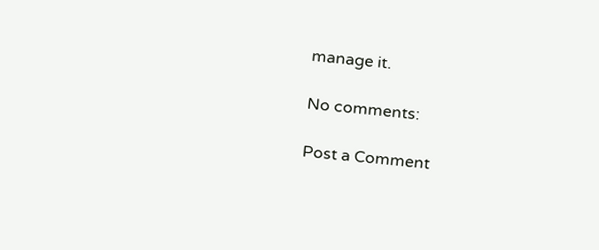manage it.

No comments:

Post a Comment